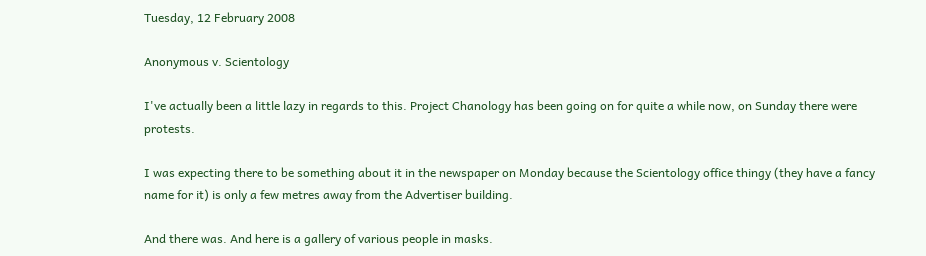Tuesday, 12 February 2008

Anonymous v. Scientology

I've actually been a little lazy in regards to this. Project Chanology has been going on for quite a while now, on Sunday there were protests.

I was expecting there to be something about it in the newspaper on Monday because the Scientology office thingy (they have a fancy name for it) is only a few metres away from the Advertiser building.

And there was. And here is a gallery of various people in masks.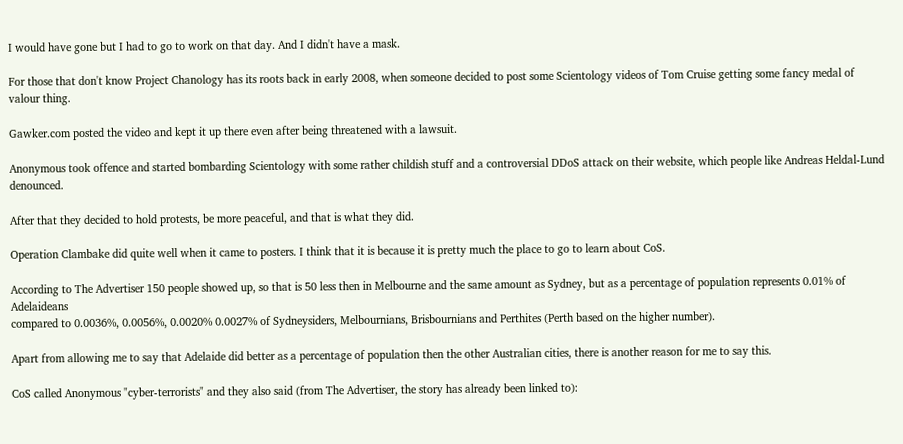I would have gone but I had to go to work on that day. And I didn't have a mask.

For those that don't know Project Chanology has its roots back in early 2008, when someone decided to post some Scientology videos of Tom Cruise getting some fancy medal of valour thing.

Gawker.com posted the video and kept it up there even after being threatened with a lawsuit.

Anonymous took offence and started bombarding Scientology with some rather childish stuff and a controversial DDoS attack on their website, which people like Andreas Heldal-Lund denounced.

After that they decided to hold protests, be more peaceful, and that is what they did.

Operation Clambake did quite well when it came to posters. I think that it is because it is pretty much the place to go to learn about CoS.

According to The Advertiser 150 people showed up, so that is 50 less then in Melbourne and the same amount as Sydney, but as a percentage of population represents 0.01% of Adelaideans
compared to 0.0036%, 0.0056%, 0.0020% 0.0027% of Sydneysiders, Melbournians, Brisbournians and Perthites (Perth based on the higher number).

Apart from allowing me to say that Adelaide did better as a percentage of population then the other Australian cities, there is another reason for me to say this.

CoS called Anonymous "cyber-terrorists" and they also said (from The Advertiser, the story has already been linked to):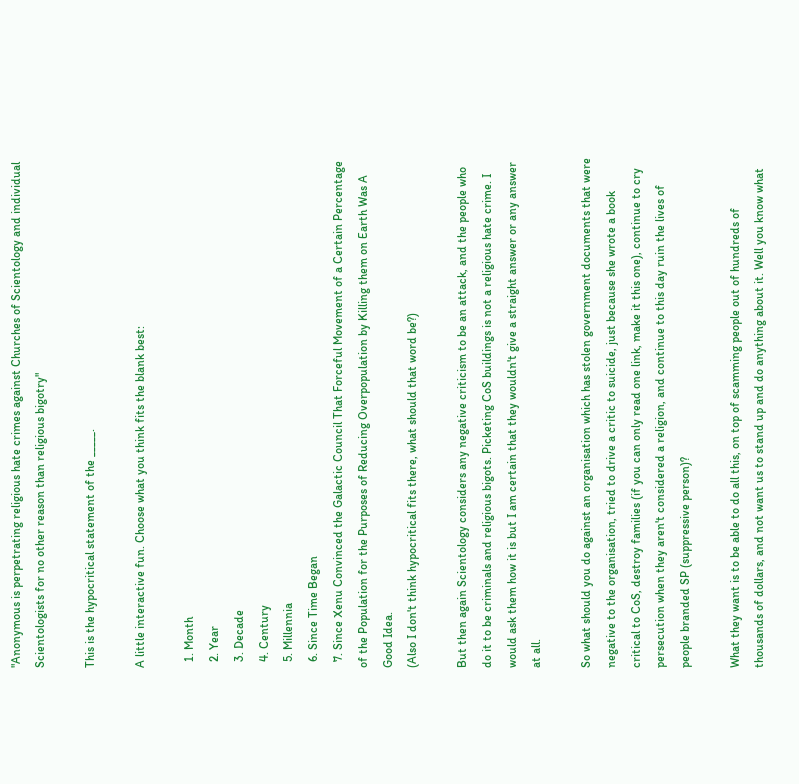"Anonymous is perpetrating religious hate crimes against Churches of Scientology and individual Scientologists for no other reason than religious bigotry"

This is the hypocritical statement of the _____.

A little interactive fun. Choose what you think fits the blank best:

  1. Month
  2. Year
  3. Decade
  4. Century
  5. Millennia
  6. Since Time Began
  7. Since Xenu Convinced the Galactic Council That Forceful Movement of a Certain Percentage of the Population for the Purposes of Reducing Overpopulation by Killing them on Earth Was A Good Idea.
(Also I don't think hypocritical fits there, what should that word be?)

But then again Scientology considers any negative criticism to be an attack, and the people who do it to be criminals and religious bigots. Picketing CoS buildings is not a religious hate crime. I would ask them how it is but I am certain that they wouldn't give a straight answer or any answer at all.

So what should you do against an organisation which has stolen government documents that were negative to the organisation, tried to drive a critic to suicide, just because she wrote a book critical to CoS, destroy families (if you can only read one link, make it this one), continue to cry persecution when they aren't considered a religion, and continue to this day ruin the lives of people branded SP (suppressive person)?

What they want is to be able to do all this, on top of scamming people out of hundreds of thousands of dollars, and not want us to stand up and do anything about it. Well you know what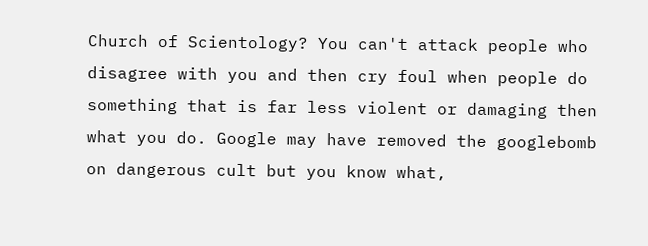Church of Scientology? You can't attack people who disagree with you and then cry foul when people do something that is far less violent or damaging then what you do. Google may have removed the googlebomb on dangerous cult but you know what,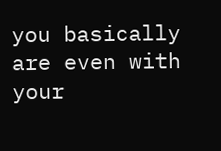you basically are even with your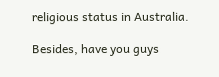religious status in Australia.

Besides, have you guys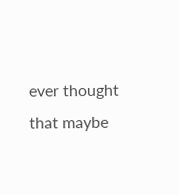ever thought that maybe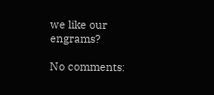we like our engrams?

No comments: